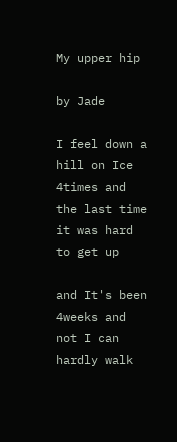My upper hip

by Jade

I feel down a hill on Ice 4times and the last time it was hard to get up

and It's been 4weeks and not I can hardly walk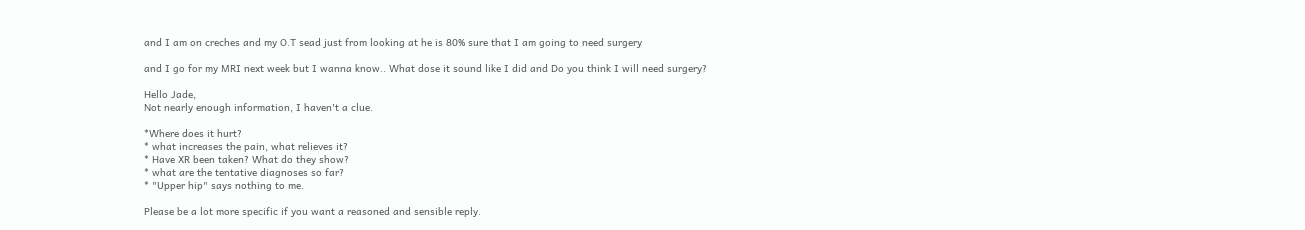and I am on creches and my O.T sead just from looking at he is 80% sure that I am going to need surgery

and I go for my MRI next week but I wanna know.. What dose it sound like I did and Do you think I will need surgery?

Hello Jade,
Not nearly enough information, I haven't a clue.

*Where does it hurt?
* what increases the pain, what relieves it?
* Have XR been taken? What do they show?
* what are the tentative diagnoses so far?
* "Upper hip" says nothing to me.

Please be a lot more specific if you want a reasoned and sensible reply.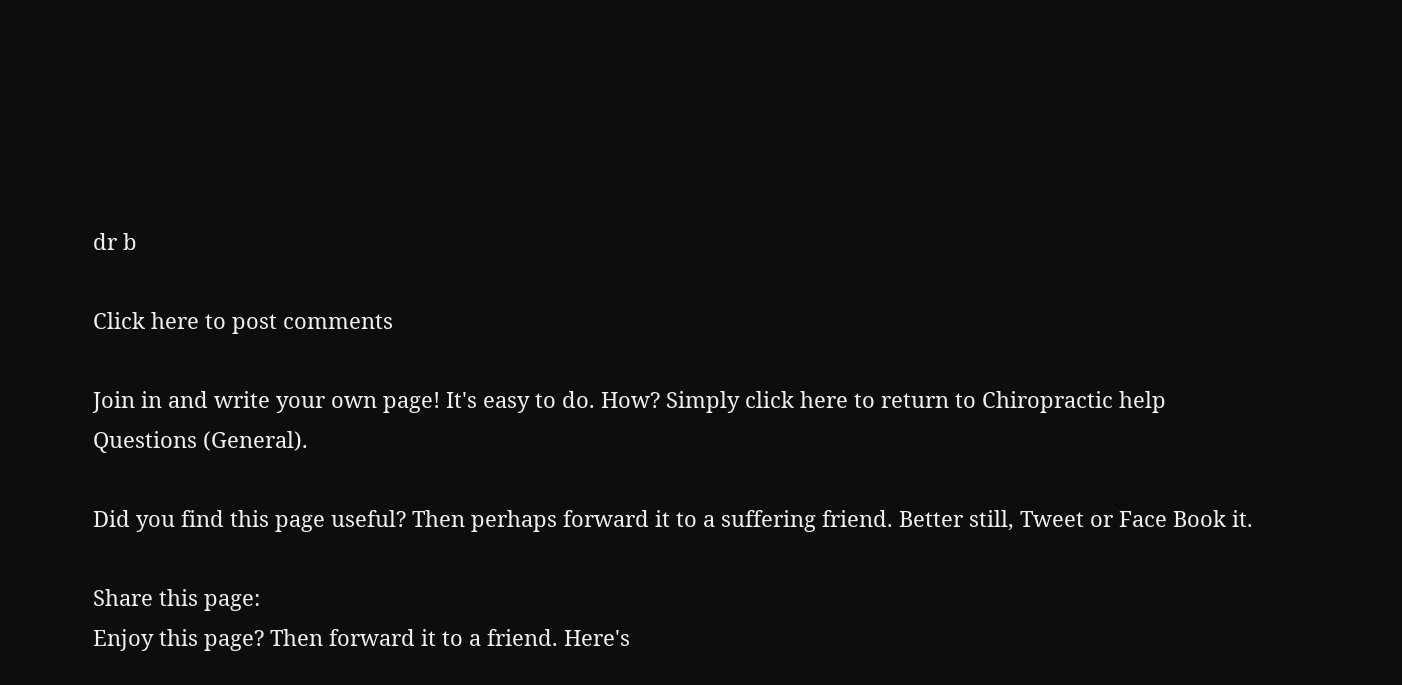dr b

Click here to post comments

Join in and write your own page! It's easy to do. How? Simply click here to return to Chiropractic help Questions (General).

Did you find this page useful? Then perhaps forward it to a suffering friend. Better still, Tweet or Face Book it.

Share this page:
Enjoy this page? Then forward it to a friend. Here's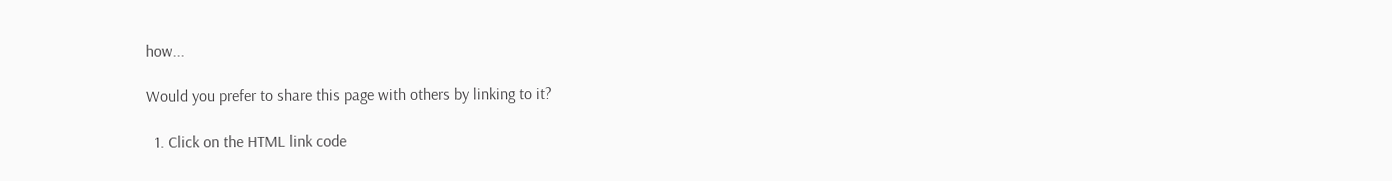how...

Would you prefer to share this page with others by linking to it?

  1. Click on the HTML link code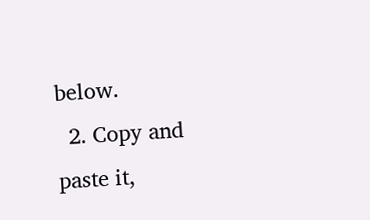below.
  2. Copy and paste it,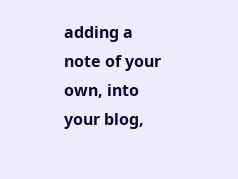adding a note of your own, into your blog,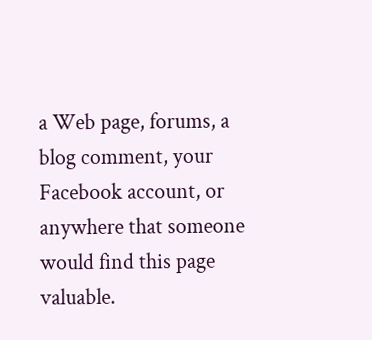a Web page, forums, a blog comment, your Facebook account, or anywhere that someone would find this page valuable.